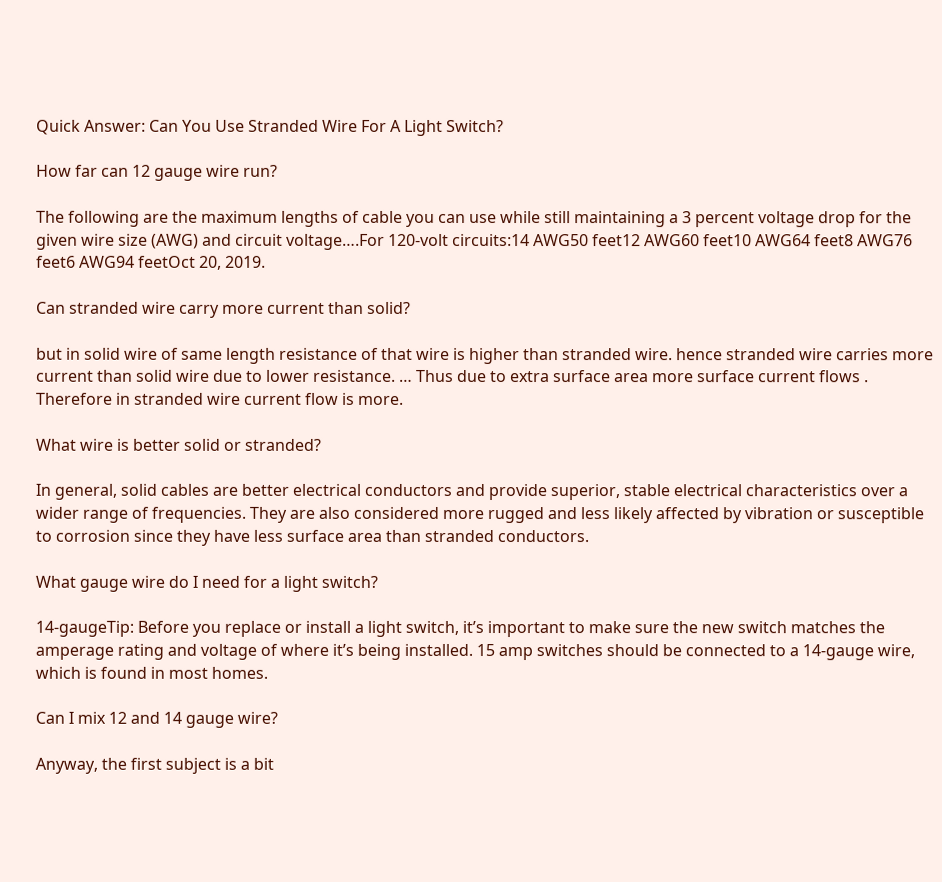Quick Answer: Can You Use Stranded Wire For A Light Switch?

How far can 12 gauge wire run?

The following are the maximum lengths of cable you can use while still maintaining a 3 percent voltage drop for the given wire size (AWG) and circuit voltage….For 120-volt circuits:14 AWG50 feet12 AWG60 feet10 AWG64 feet8 AWG76 feet6 AWG94 feetOct 20, 2019.

Can stranded wire carry more current than solid?

but in solid wire of same length resistance of that wire is higher than stranded wire. hence stranded wire carries more current than solid wire due to lower resistance. … Thus due to extra surface area more surface current flows . Therefore in stranded wire current flow is more.

What wire is better solid or stranded?

In general, solid cables are better electrical conductors and provide superior, stable electrical characteristics over a wider range of frequencies. They are also considered more rugged and less likely affected by vibration or susceptible to corrosion since they have less surface area than stranded conductors.

What gauge wire do I need for a light switch?

14-gaugeTip: Before you replace or install a light switch, it’s important to make sure the new switch matches the amperage rating and voltage of where it’s being installed. 15 amp switches should be connected to a 14-gauge wire, which is found in most homes.

Can I mix 12 and 14 gauge wire?

Anyway, the first subject is a bit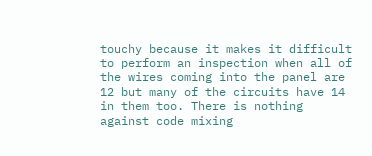touchy because it makes it difficult to perform an inspection when all of the wires coming into the panel are 12 but many of the circuits have 14 in them too. There is nothing against code mixing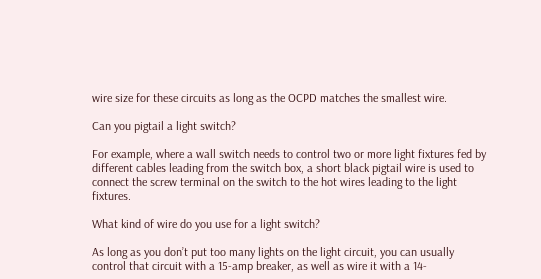wire size for these circuits as long as the OCPD matches the smallest wire.

Can you pigtail a light switch?

For example, where a wall switch needs to control two or more light fixtures fed by different cables leading from the switch box, a short black pigtail wire is used to connect the screw terminal on the switch to the hot wires leading to the light fixtures.

What kind of wire do you use for a light switch?

As long as you don’t put too many lights on the light circuit, you can usually control that circuit with a 15-amp breaker, as well as wire it with a 14-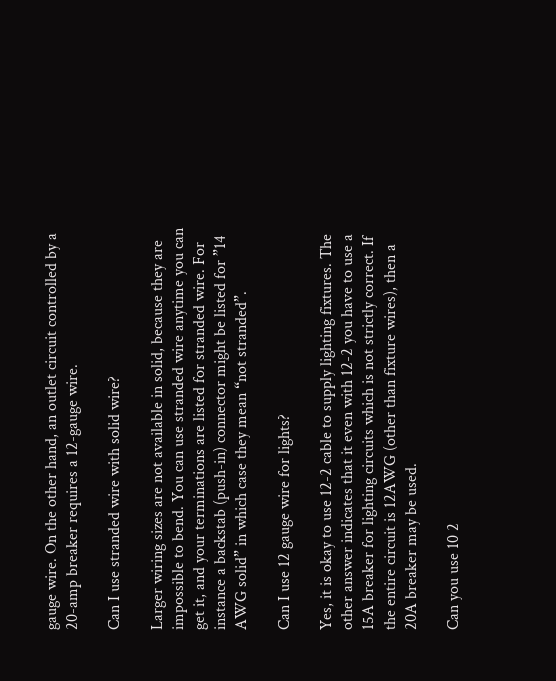gauge wire. On the other hand, an outlet circuit controlled by a 20-amp breaker requires a 12-gauge wire.

Can I use stranded wire with solid wire?

Larger wiring sizes are not available in solid, because they are impossible to bend. You can use stranded wire anytime you can get it, and your terminations are listed for stranded wire. For instance a backstab (push-in) connector might be listed for ”14 AWG solid” in which case they mean “not stranded”.

Can I use 12 gauge wire for lights?

Yes, it is okay to use 12-2 cable to supply lighting fixtures. The other answer indicates that it even with 12-2 you have to use a 15A breaker for lighting circuits which is not strictly correct. If the entire circuit is 12AWG (other than fixture wires), then a 20A breaker may be used.

Can you use 10 2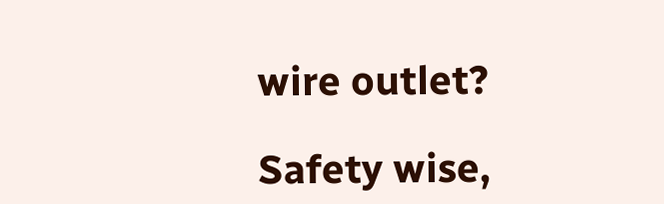wire outlet?

Safety wise,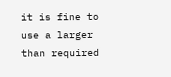it is fine to use a larger than required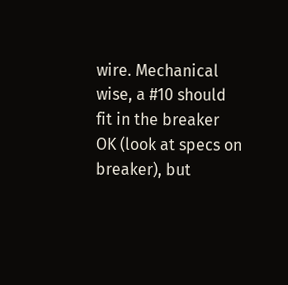wire. Mechanical wise, a #10 should fit in the breaker OK (look at specs on breaker), but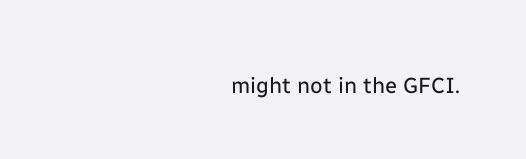might not in the GFCI.